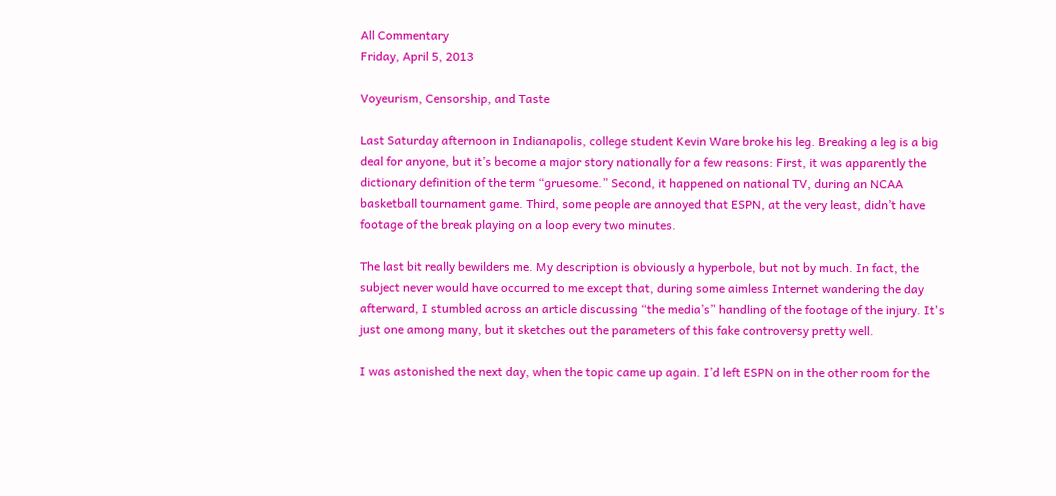All Commentary
Friday, April 5, 2013

Voyeurism, Censorship, and Taste

Last Saturday afternoon in Indianapolis, college student Kevin Ware broke his leg. Breaking a leg is a big deal for anyone, but it’s become a major story nationally for a few reasons: First, it was apparently the dictionary definition of the term “gruesome.” Second, it happened on national TV, during an NCAA basketball tournament game. Third, some people are annoyed that ESPN, at the very least, didn’t have footage of the break playing on a loop every two minutes.

The last bit really bewilders me. My description is obviously a hyperbole, but not by much. In fact, the subject never would have occurred to me except that, during some aimless Internet wandering the day afterward, I stumbled across an article discussing “the media’s” handling of the footage of the injury. It's just one among many, but it sketches out the parameters of this fake controversy pretty well.

I was astonished the next day, when the topic came up again. I’d left ESPN on in the other room for the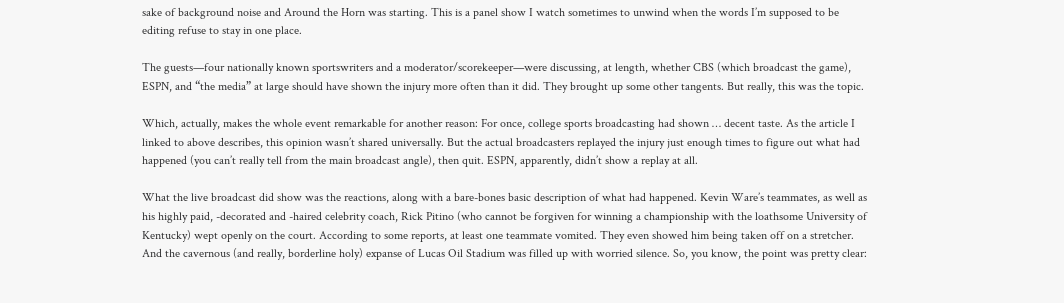sake of background noise and Around the Horn was starting. This is a panel show I watch sometimes to unwind when the words I’m supposed to be editing refuse to stay in one place.

The guests—four nationally known sportswriters and a moderator/scorekeeper—were discussing, at length, whether CBS (which broadcast the game), ESPN, and “the media” at large should have shown the injury more often than it did. They brought up some other tangents. But really, this was the topic.

Which, actually, makes the whole event remarkable for another reason: For once, college sports broadcasting had shown … decent taste. As the article I linked to above describes, this opinion wasn’t shared universally. But the actual broadcasters replayed the injury just enough times to figure out what had happened (you can’t really tell from the main broadcast angle), then quit. ESPN, apparently, didn’t show a replay at all.

What the live broadcast did show was the reactions, along with a bare-bones basic description of what had happened. Kevin Ware’s teammates, as well as his highly paid, -decorated and -haired celebrity coach, Rick Pitino (who cannot be forgiven for winning a championship with the loathsome University of Kentucky) wept openly on the court. According to some reports, at least one teammate vomited. They even showed him being taken off on a stretcher. And the cavernous (and really, borderline holy) expanse of Lucas Oil Stadium was filled up with worried silence. So, you know, the point was pretty clear: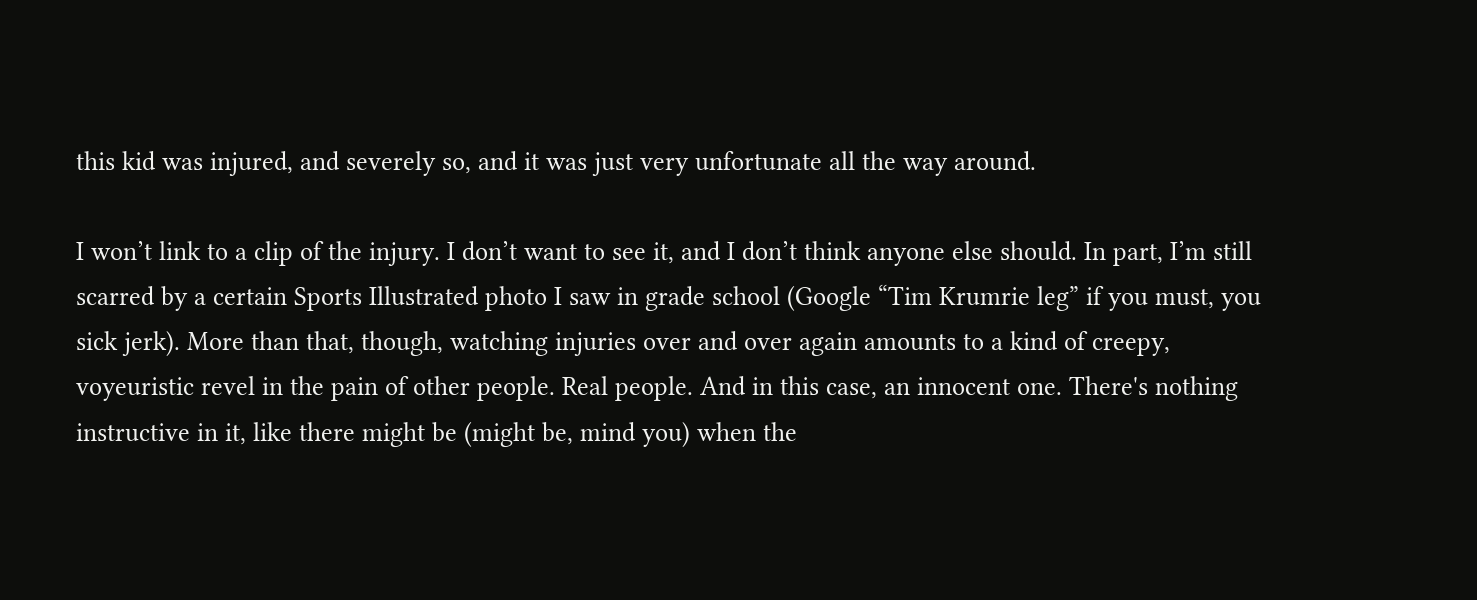this kid was injured, and severely so, and it was just very unfortunate all the way around.

I won’t link to a clip of the injury. I don’t want to see it, and I don’t think anyone else should. In part, I’m still scarred by a certain Sports Illustrated photo I saw in grade school (Google “Tim Krumrie leg” if you must, you sick jerk). More than that, though, watching injuries over and over again amounts to a kind of creepy, voyeuristic revel in the pain of other people. Real people. And in this case, an innocent one. There's nothing instructive in it, like there might be (might be, mind you) when the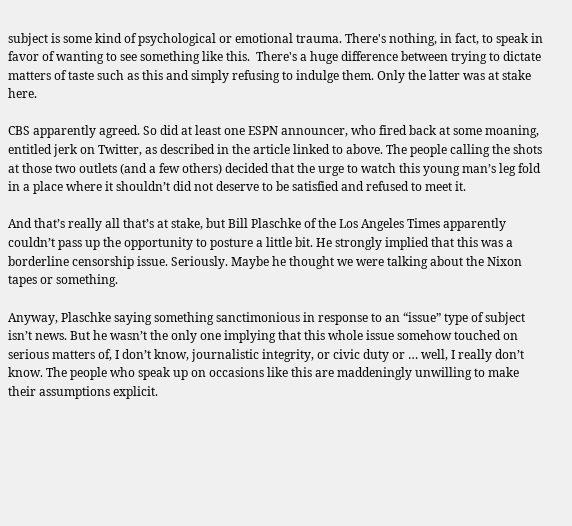subject is some kind of psychological or emotional trauma. There's nothing, in fact, to speak in favor of wanting to see something like this.  There's a huge difference between trying to dictate matters of taste such as this and simply refusing to indulge them. Only the latter was at stake here.

CBS apparently agreed. So did at least one ESPN announcer, who fired back at some moaning, entitled jerk on Twitter, as described in the article linked to above. The people calling the shots at those two outlets (and a few others) decided that the urge to watch this young man’s leg fold in a place where it shouldn’t did not deserve to be satisfied and refused to meet it.

And that’s really all that’s at stake, but Bill Plaschke of the Los Angeles Times apparently couldn’t pass up the opportunity to posture a little bit. He strongly implied that this was a borderline censorship issue. Seriously. Maybe he thought we were talking about the Nixon tapes or something.

Anyway, Plaschke saying something sanctimonious in response to an “issue” type of subject isn’t news. But he wasn’t the only one implying that this whole issue somehow touched on serious matters of, I don’t know, journalistic integrity, or civic duty or … well, I really don’t know. The people who speak up on occasions like this are maddeningly unwilling to make their assumptions explicit.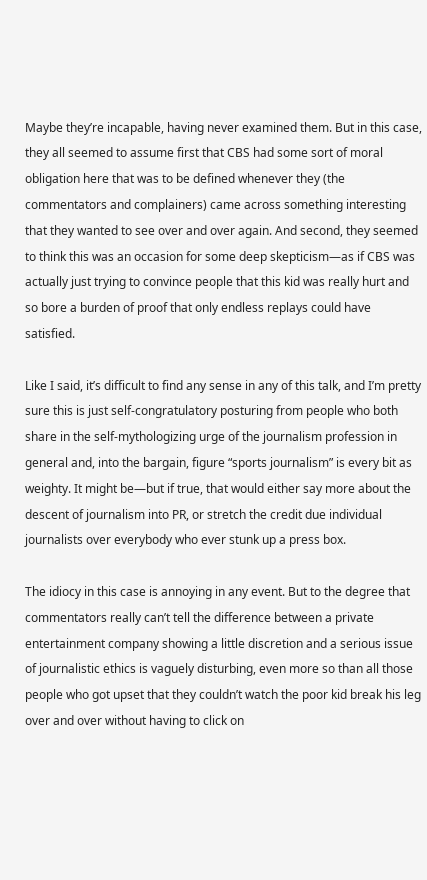Maybe they’re incapable, having never examined them. But in this case, they all seemed to assume first that CBS had some sort of moral obligation here that was to be defined whenever they (the commentators and complainers) came across something interesting that they wanted to see over and over again. And second, they seemed to think this was an occasion for some deep skepticism—as if CBS was actually just trying to convince people that this kid was really hurt and so bore a burden of proof that only endless replays could have satisfied.

Like I said, it’s difficult to find any sense in any of this talk, and I’m pretty sure this is just self-congratulatory posturing from people who both share in the self-mythologizing urge of the journalism profession in general and, into the bargain, figure “sports journalism” is every bit as weighty. It might be—but if true, that would either say more about the descent of journalism into PR, or stretch the credit due individual journalists over everybody who ever stunk up a press box.

The idiocy in this case is annoying in any event. But to the degree that commentators really can’t tell the difference between a private entertainment company showing a little discretion and a serious issue of journalistic ethics is vaguely disturbing, even more so than all those people who got upset that they couldn’t watch the poor kid break his leg over and over without having to click on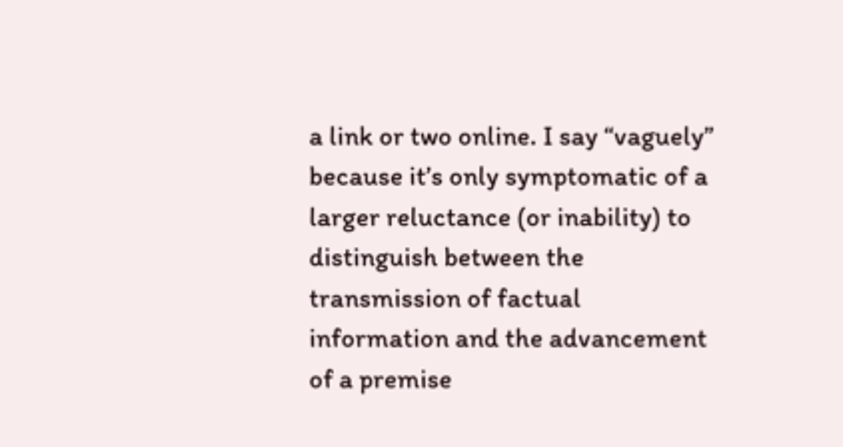a link or two online. I say “vaguely” because it’s only symptomatic of a larger reluctance (or inability) to distinguish between the transmission of factual information and the advancement of a premise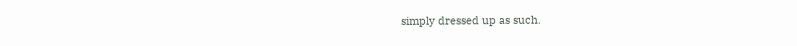simply dressed up as such.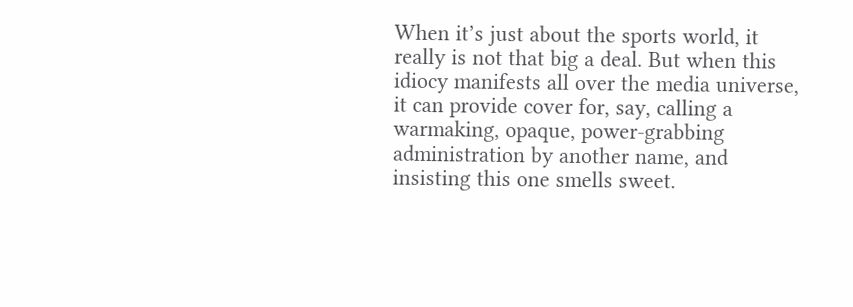When it’s just about the sports world, it really is not that big a deal. But when this idiocy manifests all over the media universe, it can provide cover for, say, calling a warmaking, opaque, power-grabbing administration by another name, and insisting this one smells sweet.